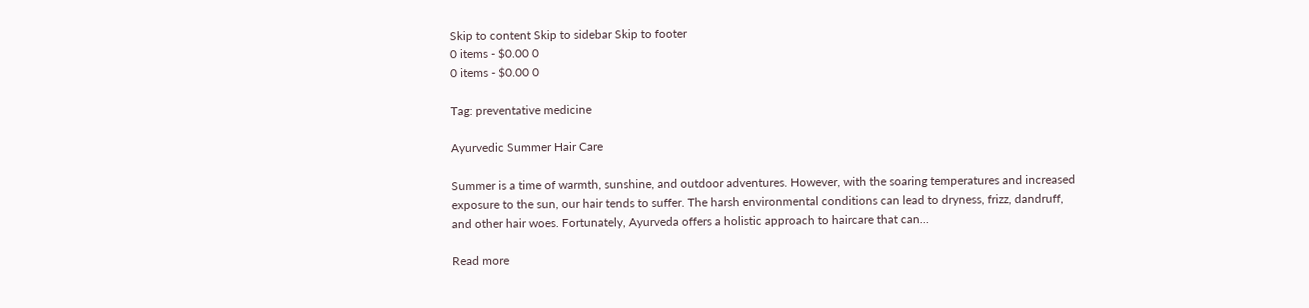Skip to content Skip to sidebar Skip to footer
0 items - $0.00 0
0 items - $0.00 0

Tag: preventative medicine

Ayurvedic Summer Hair Care

Summer is a time of warmth, sunshine, and outdoor adventures. However, with the soaring temperatures and increased exposure to the sun, our hair tends to suffer. The harsh environmental conditions can lead to dryness, frizz, dandruff, and other hair woes. Fortunately, Ayurveda offers a holistic approach to haircare that can…

Read more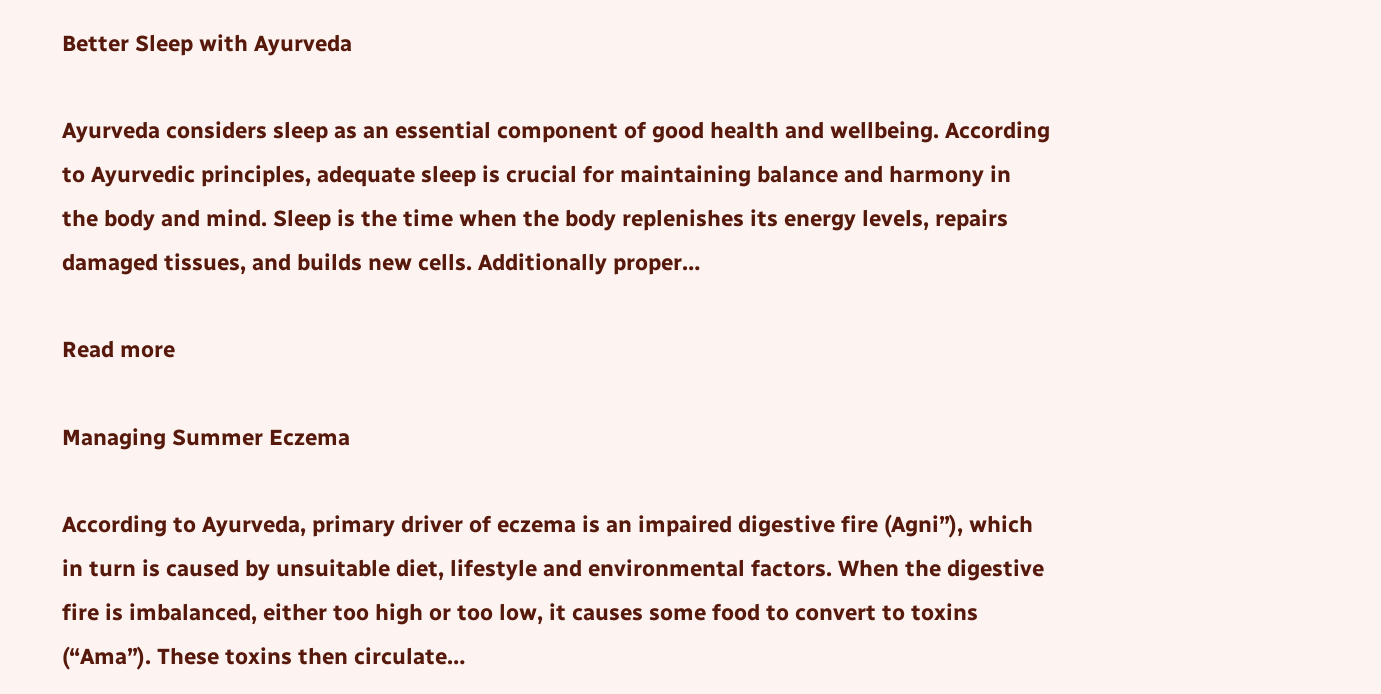Better Sleep with Ayurveda

Ayurveda considers sleep as an essential component of good health and wellbeing. According to Ayurvedic principles, adequate sleep is crucial for maintaining balance and harmony in the body and mind. Sleep is the time when the body replenishes its energy levels, repairs damaged tissues, and builds new cells. Additionally proper…

Read more

Managing Summer Eczema

According to Ayurveda, primary driver of eczema is an impaired digestive fire (Agni”), which in turn is caused by unsuitable diet, lifestyle and environmental factors. When the digestive fire is imbalanced, either too high or too low, it causes some food to convert to toxins (“Ama”). These toxins then circulate…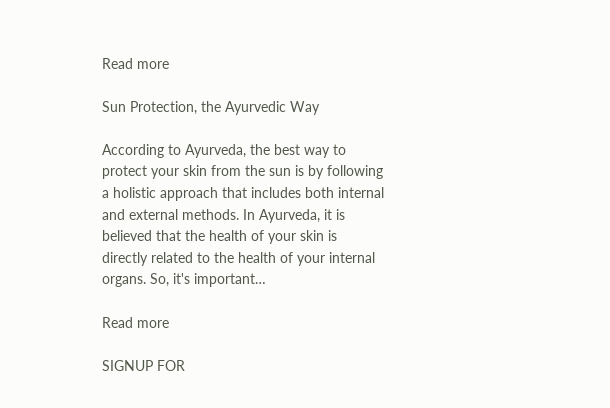Read more

Sun Protection, the Ayurvedic Way

According to Ayurveda, the best way to protect your skin from the sun is by following a holistic approach that includes both internal and external methods. In Ayurveda, it is believed that the health of your skin is directly related to the health of your internal organs. So, it's important…

Read more

SIGNUP FOR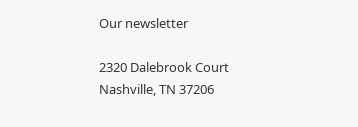Our newsletter

2320 Dalebrook Court
Nashville, TN 37206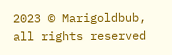2023 © Marigoldbub, all rights reserved